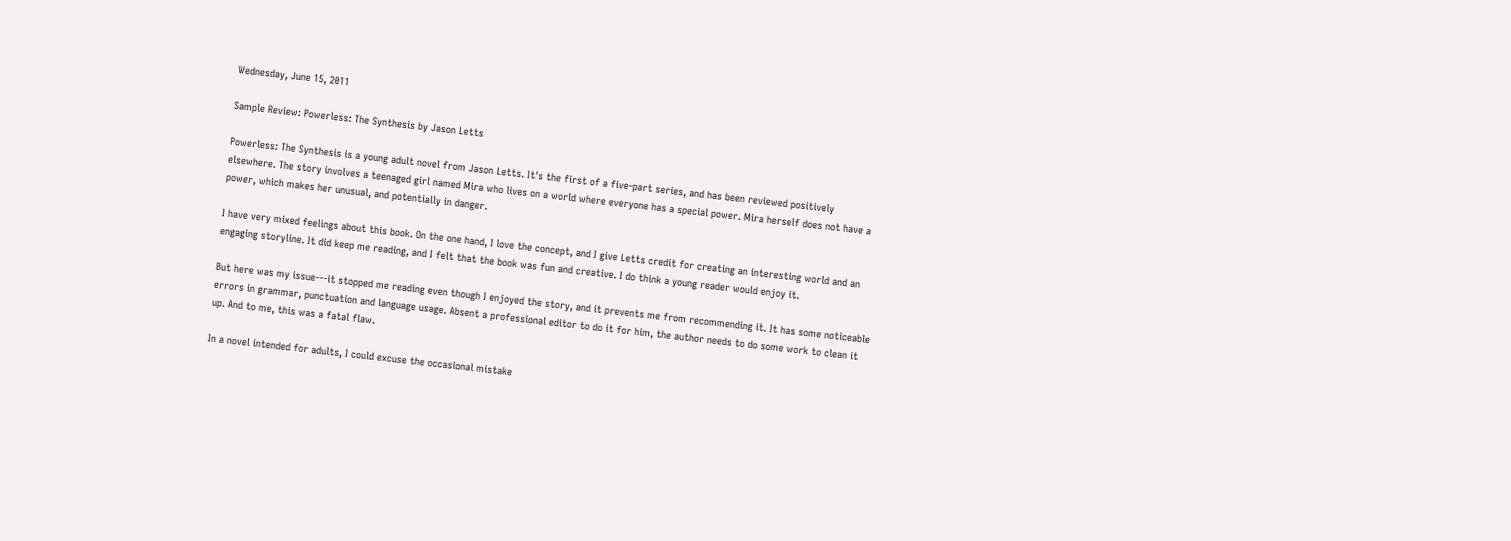Wednesday, June 15, 2011

Sample Review: Powerless: The Synthesis by Jason Letts

Powerless: The Synthesis is a young adult novel from Jason Letts. It's the first of a five-part series, and has been reviewed positively elsewhere. The story involves a teenaged girl named Mira who lives on a world where everyone has a special power. Mira herself does not have a power, which makes her unusual, and potentially in danger.

I have very mixed feelings about this book. On the one hand, I love the concept, and I give Letts credit for creating an interesting world and an engaging storyline. It did keep me reading, and I felt that the book was fun and creative. I do think a young reader would enjoy it.

But here was my issue---it stopped me reading even though I enjoyed the story, and it prevents me from recommending it. It has some noticeable errors in grammar, punctuation and language usage. Absent a professional editor to do it for him, the author needs to do some work to clean it up. And to me, this was a fatal flaw.

In a novel intended for adults, I could excuse the occasional mistake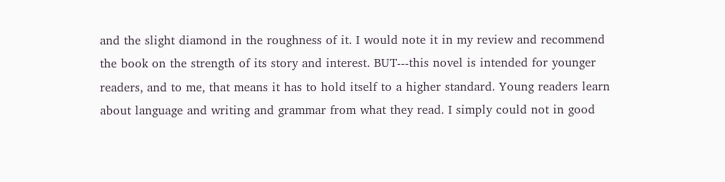and the slight diamond in the roughness of it. I would note it in my review and recommend the book on the strength of its story and interest. BUT---this novel is intended for younger readers, and to me, that means it has to hold itself to a higher standard. Young readers learn about language and writing and grammar from what they read. I simply could not in good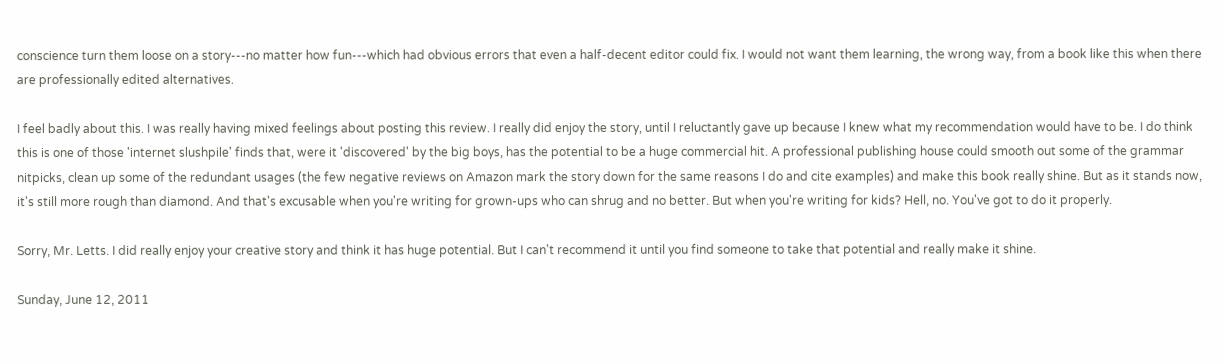conscience turn them loose on a story---no matter how fun---which had obvious errors that even a half-decent editor could fix. I would not want them learning, the wrong way, from a book like this when there are professionally edited alternatives.

I feel badly about this. I was really having mixed feelings about posting this review. I really did enjoy the story, until I reluctantly gave up because I knew what my recommendation would have to be. I do think this is one of those 'internet slushpile' finds that, were it 'discovered' by the big boys, has the potential to be a huge commercial hit. A professional publishing house could smooth out some of the grammar nitpicks, clean up some of the redundant usages (the few negative reviews on Amazon mark the story down for the same reasons I do and cite examples) and make this book really shine. But as it stands now, it's still more rough than diamond. And that's excusable when you're writing for grown-ups who can shrug and no better. But when you're writing for kids? Hell, no. You've got to do it properly.

Sorry, Mr. Letts. I did really enjoy your creative story and think it has huge potential. But I can't recommend it until you find someone to take that potential and really make it shine.

Sunday, June 12, 2011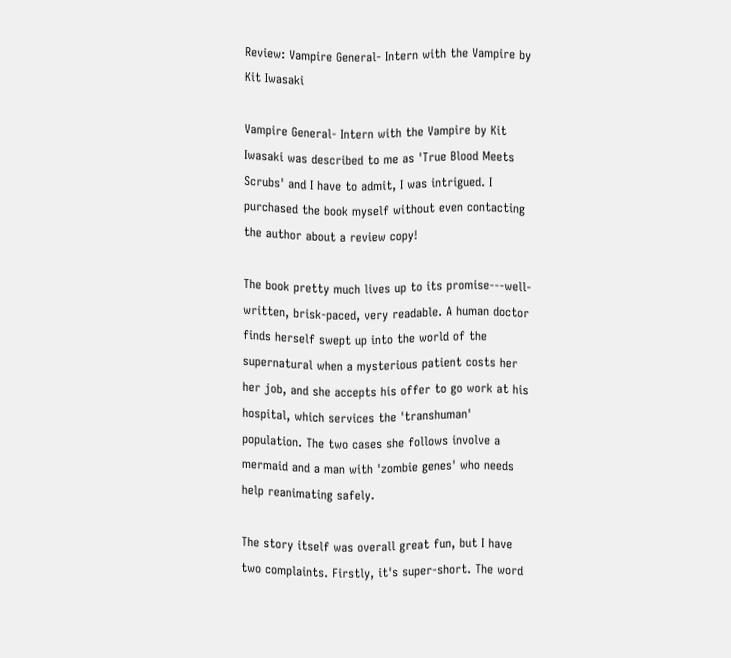Review: Vampire General- Intern with the Vampire by Kit Iwasaki

Vampire General- Intern with the Vampire by Kit Iwasaki was described to me as 'True Blood Meets Scrubs' and I have to admit, I was intrigued. I purchased the book myself without even contacting the author about a review copy!

The book pretty much lives up to its promise---well-written, brisk-paced, very readable. A human doctor finds herself swept up into the world of the supernatural when a mysterious patient costs her her job, and she accepts his offer to go work at his hospital, which services the 'transhuman' population. The two cases she follows involve a mermaid and a man with 'zombie genes' who needs help reanimating safely.

The story itself was overall great fun, but I have two complaints. Firstly, it's super-short. The word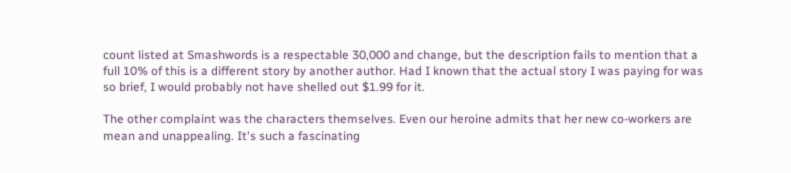count listed at Smashwords is a respectable 30,000 and change, but the description fails to mention that a full 10% of this is a different story by another author. Had I known that the actual story I was paying for was so brief, I would probably not have shelled out $1.99 for it.

The other complaint was the characters themselves. Even our heroine admits that her new co-workers are mean and unappealing. It's such a fascinating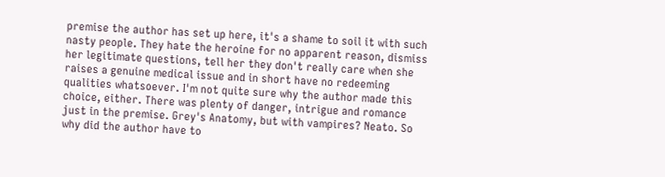premise the author has set up here, it's a shame to soil it with such nasty people. They hate the heroine for no apparent reason, dismiss her legitimate questions, tell her they don't really care when she raises a genuine medical issue and in short have no redeeming qualities whatsoever. I'm not quite sure why the author made this choice, either. There was plenty of danger, intrigue and romance just in the premise. Grey's Anatomy, but with vampires? Neato. So why did the author have to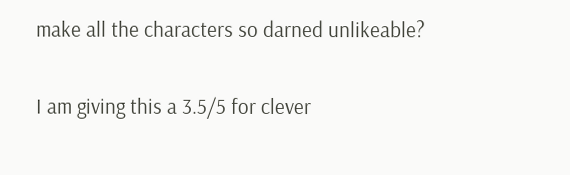make all the characters so darned unlikeable?

I am giving this a 3.5/5 for clever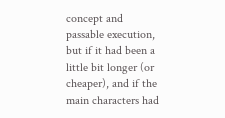concept and passable execution, but if it had been a little bit longer (or cheaper), and if the main characters had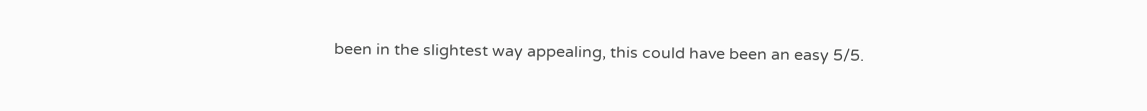been in the slightest way appealing, this could have been an easy 5/5.